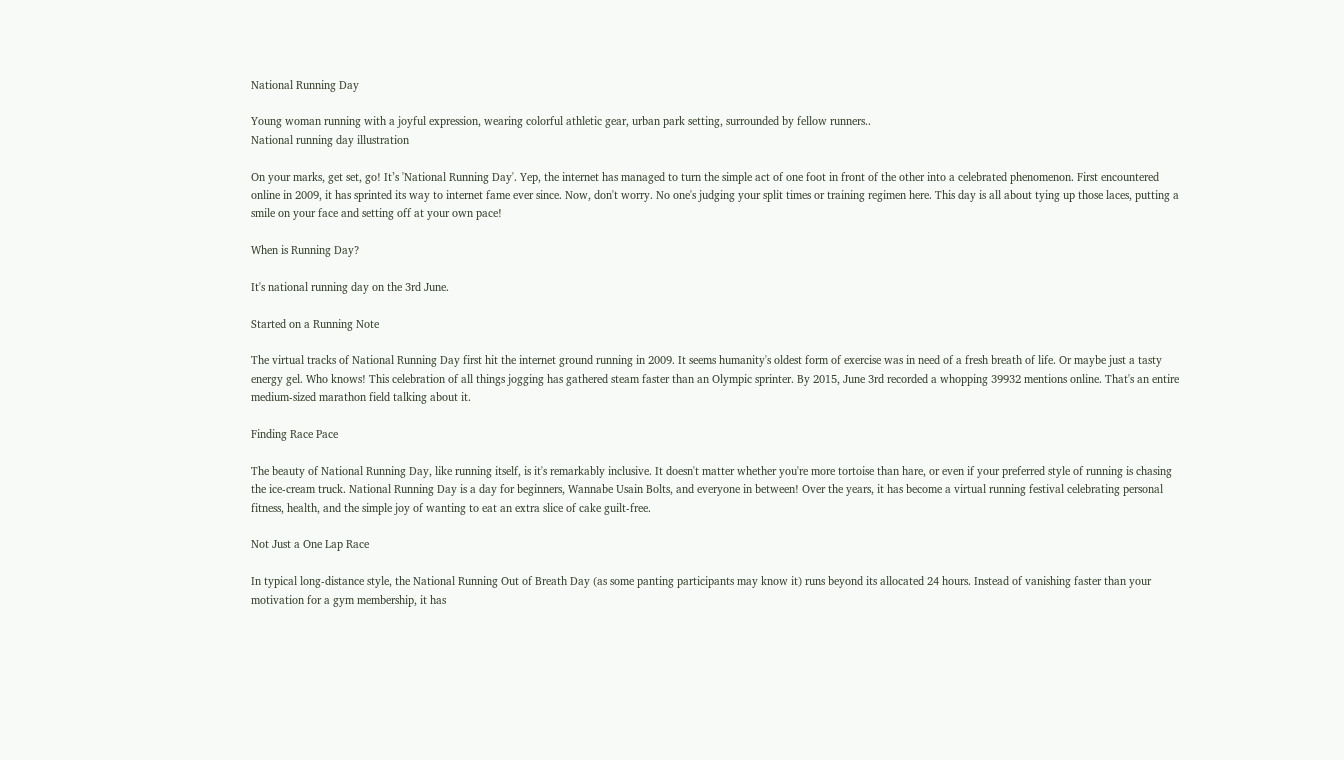National Running Day

Young woman running with a joyful expression, wearing colorful athletic gear, urban park setting, surrounded by fellow runners..
National running day illustration

On your marks, get set, go! It’s 'National Running Day'. Yep, the internet has managed to turn the simple act of one foot in front of the other into a celebrated phenomenon. First encountered online in 2009, it has sprinted its way to internet fame ever since. Now, don't worry. No one's judging your split times or training regimen here. This day is all about tying up those laces, putting a smile on your face and setting off at your own pace!

When is Running Day?

It's national running day on the 3rd June.

Started on a Running Note

The virtual tracks of National Running Day first hit the internet ground running in 2009. It seems humanity's oldest form of exercise was in need of a fresh breath of life. Or maybe just a tasty energy gel. Who knows! This celebration of all things jogging has gathered steam faster than an Olympic sprinter. By 2015, June 3rd recorded a whopping 39932 mentions online. That's an entire medium-sized marathon field talking about it.

Finding Race Pace

The beauty of National Running Day, like running itself, is it's remarkably inclusive. It doesn't matter whether you're more tortoise than hare, or even if your preferred style of running is chasing the ice-cream truck. National Running Day is a day for beginners, Wannabe Usain Bolts, and everyone in between! Over the years, it has become a virtual running festival celebrating personal fitness, health, and the simple joy of wanting to eat an extra slice of cake guilt-free.

Not Just a One Lap Race

In typical long-distance style, the National Running Out of Breath Day (as some panting participants may know it) runs beyond its allocated 24 hours. Instead of vanishing faster than your motivation for a gym membership, it has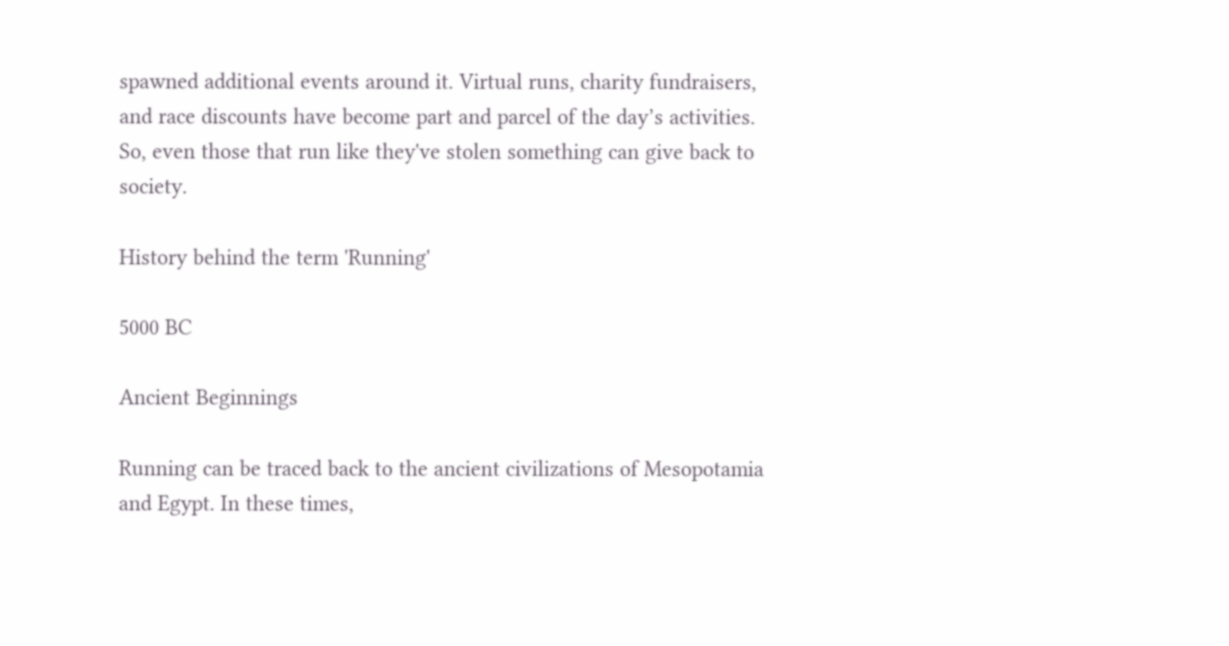spawned additional events around it. Virtual runs, charity fundraisers, and race discounts have become part and parcel of the day’s activities. So, even those that run like they've stolen something can give back to society.

History behind the term 'Running'

5000 BC

Ancient Beginnings

Running can be traced back to the ancient civilizations of Mesopotamia and Egypt. In these times,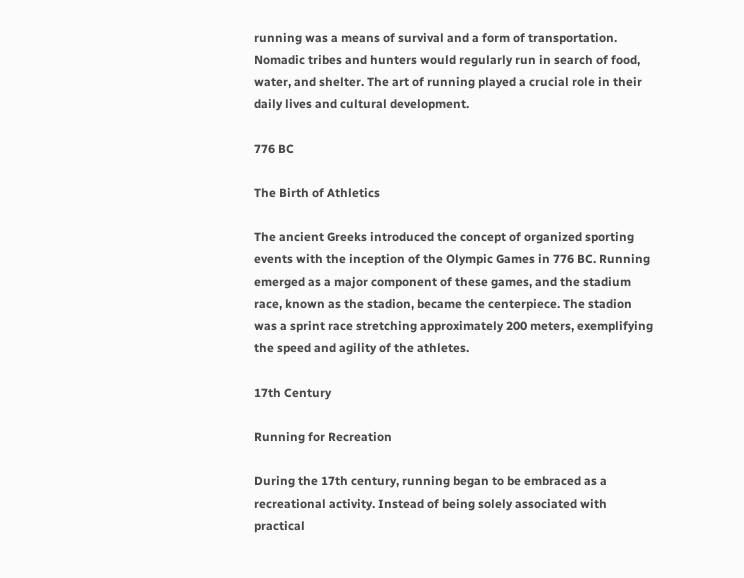running was a means of survival and a form of transportation. Nomadic tribes and hunters would regularly run in search of food, water, and shelter. The art of running played a crucial role in their daily lives and cultural development.

776 BC

The Birth of Athletics

The ancient Greeks introduced the concept of organized sporting events with the inception of the Olympic Games in 776 BC. Running emerged as a major component of these games, and the stadium race, known as the stadion, became the centerpiece. The stadion was a sprint race stretching approximately 200 meters, exemplifying the speed and agility of the athletes.

17th Century

Running for Recreation

During the 17th century, running began to be embraced as a recreational activity. Instead of being solely associated with practical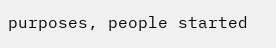purposes, people started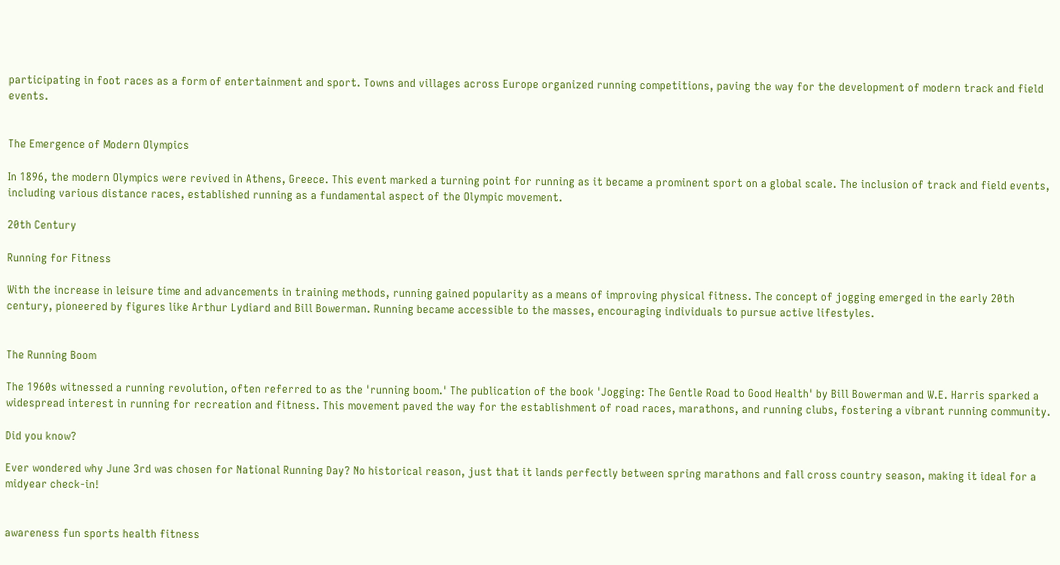participating in foot races as a form of entertainment and sport. Towns and villages across Europe organized running competitions, paving the way for the development of modern track and field events.


The Emergence of Modern Olympics

In 1896, the modern Olympics were revived in Athens, Greece. This event marked a turning point for running as it became a prominent sport on a global scale. The inclusion of track and field events, including various distance races, established running as a fundamental aspect of the Olympic movement.

20th Century

Running for Fitness

With the increase in leisure time and advancements in training methods, running gained popularity as a means of improving physical fitness. The concept of jogging emerged in the early 20th century, pioneered by figures like Arthur Lydiard and Bill Bowerman. Running became accessible to the masses, encouraging individuals to pursue active lifestyles.


The Running Boom

The 1960s witnessed a running revolution, often referred to as the 'running boom.' The publication of the book 'Jogging: The Gentle Road to Good Health' by Bill Bowerman and W.E. Harris sparked a widespread interest in running for recreation and fitness. This movement paved the way for the establishment of road races, marathons, and running clubs, fostering a vibrant running community.

Did you know?

Ever wondered why June 3rd was chosen for National Running Day? No historical reason, just that it lands perfectly between spring marathons and fall cross country season, making it ideal for a midyear check-in!


awareness fun sports health fitness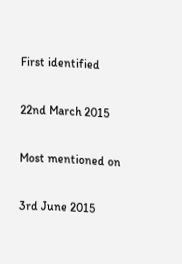First identified

22nd March 2015

Most mentioned on

3rd June 2015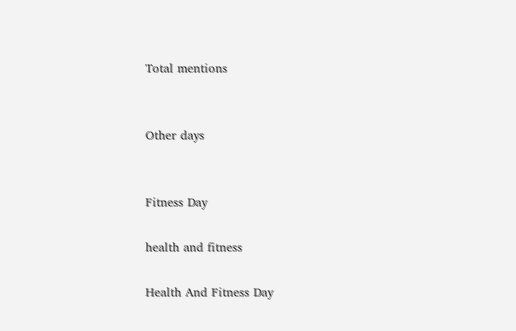Total mentions


Other days


Fitness Day

health and fitness

Health And Fitness Day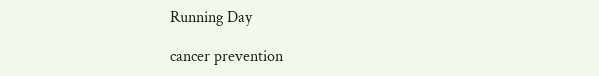Running Day

cancer prevention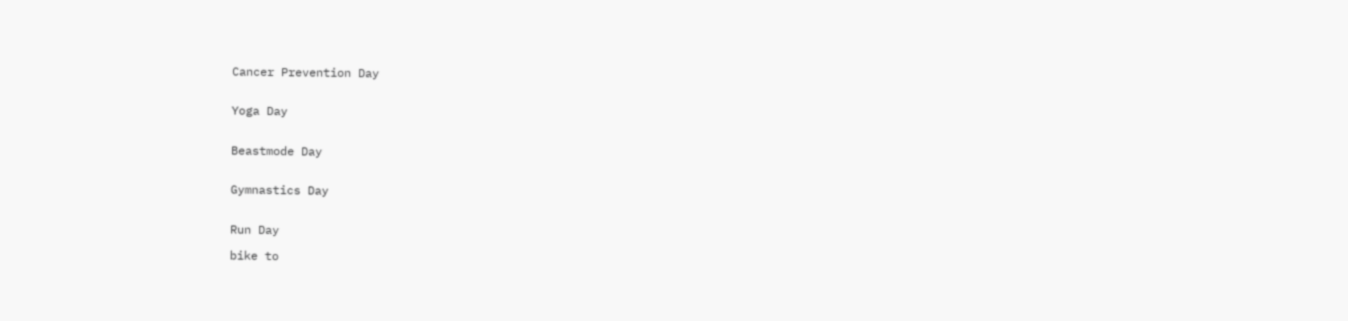Cancer Prevention Day


Yoga Day


Beastmode Day


Gymnastics Day


Run Day

bike to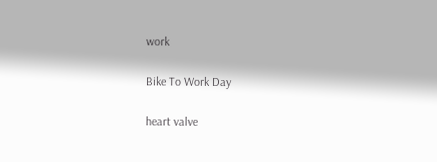work

Bike To Work Day

heart valve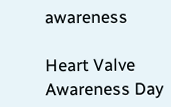awareness

Heart Valve Awareness Day